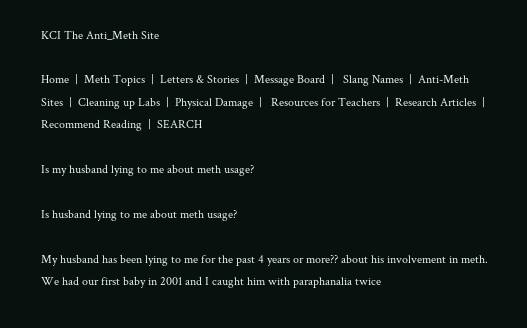KCI The Anti_Meth Site

Home  |  Meth Topics  |  Letters & Stories  |  Message Board  |   Slang Names  |  Anti-Meth Sites  |  Cleaning up Labs  |  Physical Damage  |   Resources for Teachers  |  Research Articles  |  Recommend Reading  |  SEARCH

Is my husband lying to me about meth usage?

Is husband lying to me about meth usage?

My husband has been lying to me for the past 4 years or more?? about his involvement in meth. We had our first baby in 2001 and I caught him with paraphanalia twice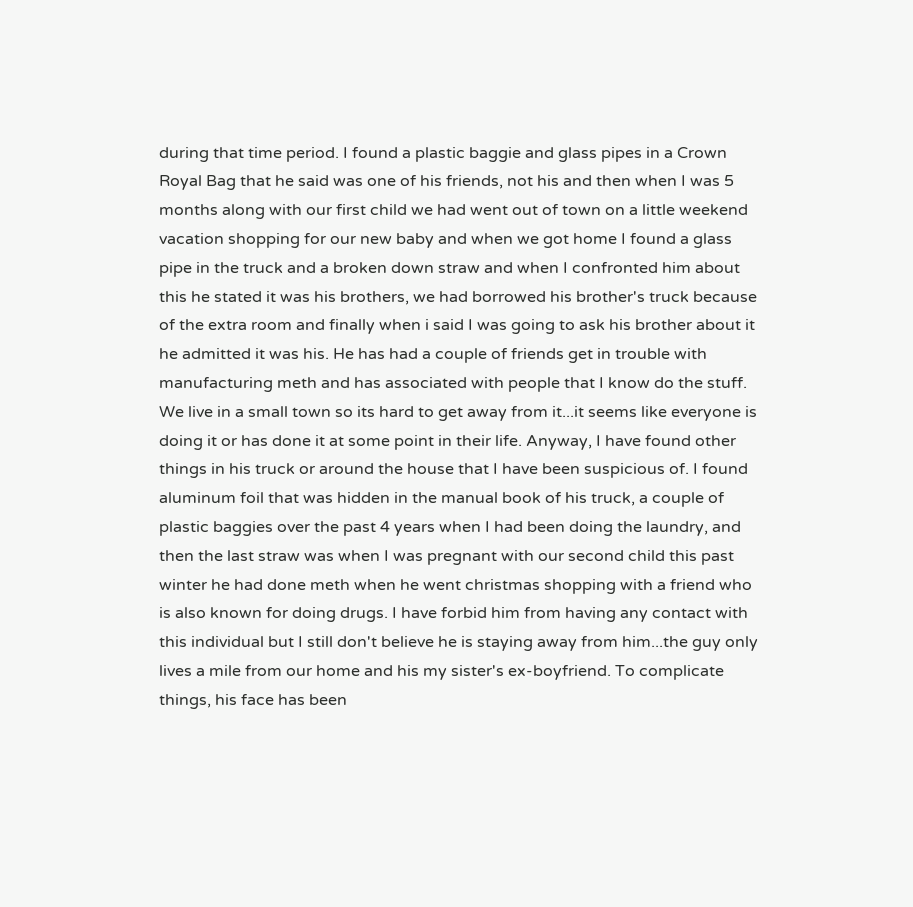during that time period. I found a plastic baggie and glass pipes in a Crown Royal Bag that he said was one of his friends, not his and then when I was 5 months along with our first child we had went out of town on a little weekend vacation shopping for our new baby and when we got home I found a glass pipe in the truck and a broken down straw and when I confronted him about this he stated it was his brothers, we had borrowed his brother's truck because of the extra room and finally when i said I was going to ask his brother about it he admitted it was his. He has had a couple of friends get in trouble with manufacturing meth and has associated with people that I know do the stuff. We live in a small town so its hard to get away from it...it seems like everyone is doing it or has done it at some point in their life. Anyway, I have found other things in his truck or around the house that I have been suspicious of. I found aluminum foil that was hidden in the manual book of his truck, a couple of plastic baggies over the past 4 years when I had been doing the laundry, and then the last straw was when I was pregnant with our second child this past winter he had done meth when he went christmas shopping with a friend who is also known for doing drugs. I have forbid him from having any contact with this individual but I still don't believe he is staying away from him...the guy only lives a mile from our home and his my sister's ex-boyfriend. To complicate things, his face has been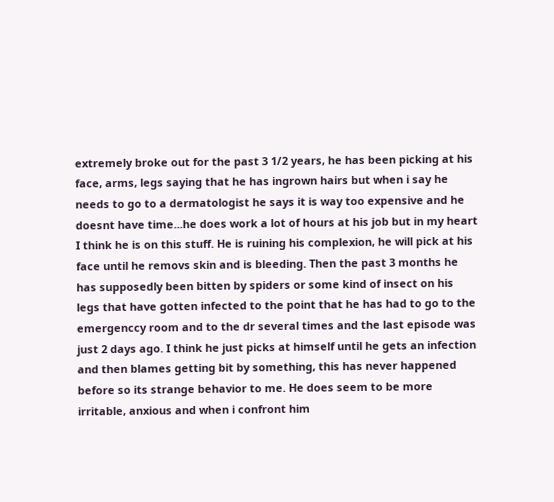extremely broke out for the past 3 1/2 years, he has been picking at his face, arms, legs saying that he has ingrown hairs but when i say he needs to go to a dermatologist he says it is way too expensive and he doesnt have time...he does work a lot of hours at his job but in my heart I think he is on this stuff. He is ruining his complexion, he will pick at his face until he removs skin and is bleeding. Then the past 3 months he has supposedly been bitten by spiders or some kind of insect on his legs that have gotten infected to the point that he has had to go to the emergenccy room and to the dr several times and the last episode was just 2 days ago. I think he just picks at himself until he gets an infection and then blames getting bit by something, this has never happened before so its strange behavior to me. He does seem to be more irritable, anxious and when i confront him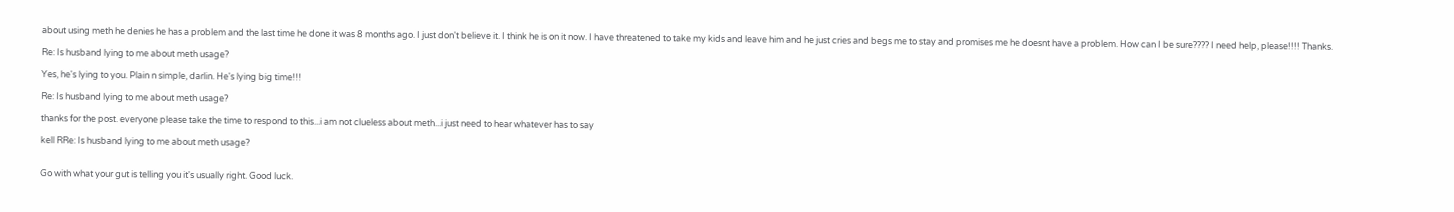about using meth he denies he has a problem and the last time he done it was 8 months ago. I just don't believe it. I think he is on it now. I have threatened to take my kids and leave him and he just cries and begs me to stay and promises me he doesnt have a problem. How can I be sure???? I need help, please!!!! Thanks.

Re: Is husband lying to me about meth usage?

Yes, he's lying to you. Plain n simple, darlin. He's lying big time!!!

Re: Is husband lying to me about meth usage?

thanks for the post. everyone please take the time to respond to this...i am not clueless about meth...i just need to hear whatever has to say

kell RRe: Is husband lying to me about meth usage?


Go with what your gut is telling you it's usually right. Good luck.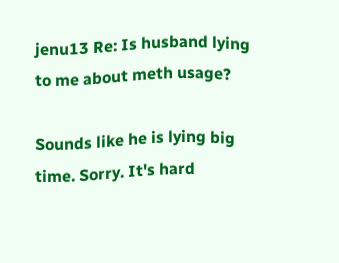jenu13 Re: Is husband lying to me about meth usage?

Sounds like he is lying big time. Sorry. It's hard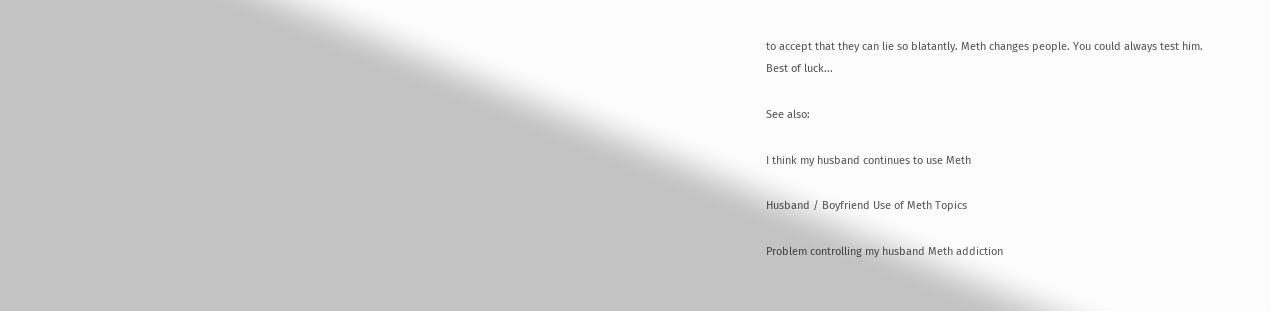to accept that they can lie so blatantly. Meth changes people. You could always test him.
Best of luck...

See also:

I think my husband continues to use Meth

Husband / Boyfriend Use of Meth Topics

Problem controlling my husband Meth addiction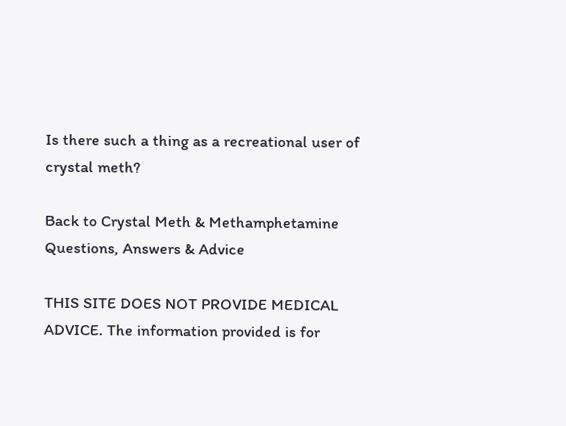Is there such a thing as a recreational user of crystal meth?

Back to Crystal Meth & Methamphetamine Questions, Answers & Advice

THIS SITE DOES NOT PROVIDE MEDICAL ADVICE. The information provided is for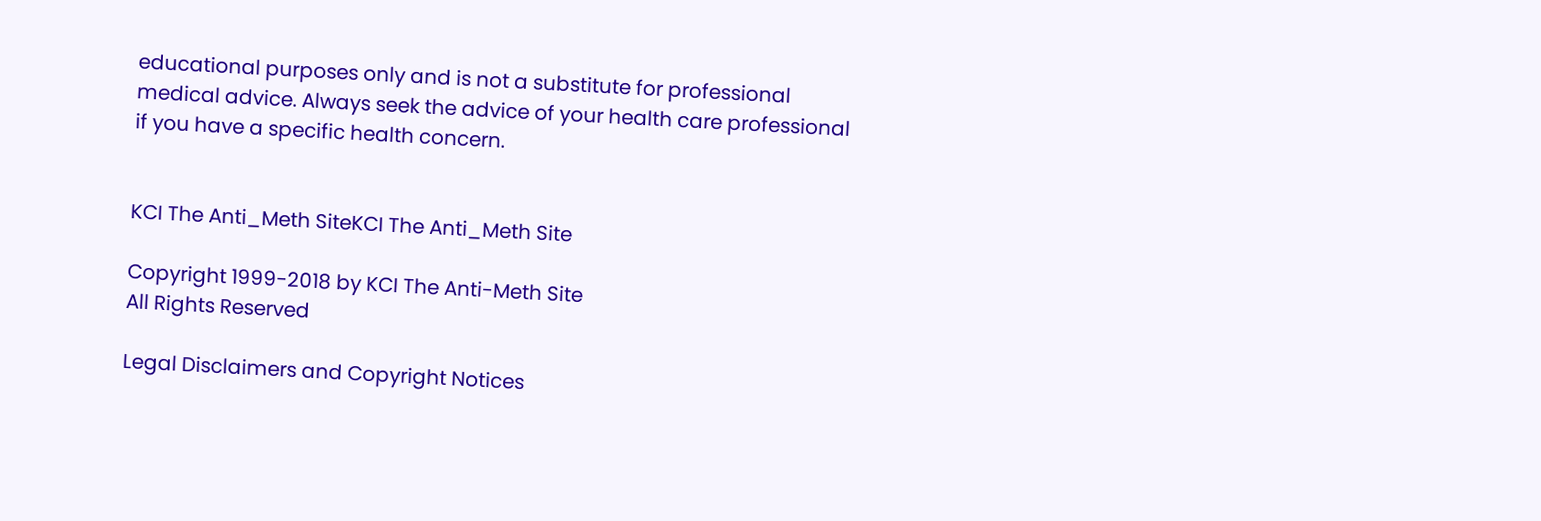educational purposes only and is not a substitute for professional medical advice. Always seek the advice of your health care professional if you have a specific health concern.


KCI The Anti_Meth SiteKCI The Anti_Meth Site

Copyright 1999-2018 by KCI The Anti-Meth Site
All Rights Reserved

Legal Disclaimers and Copyright Notices